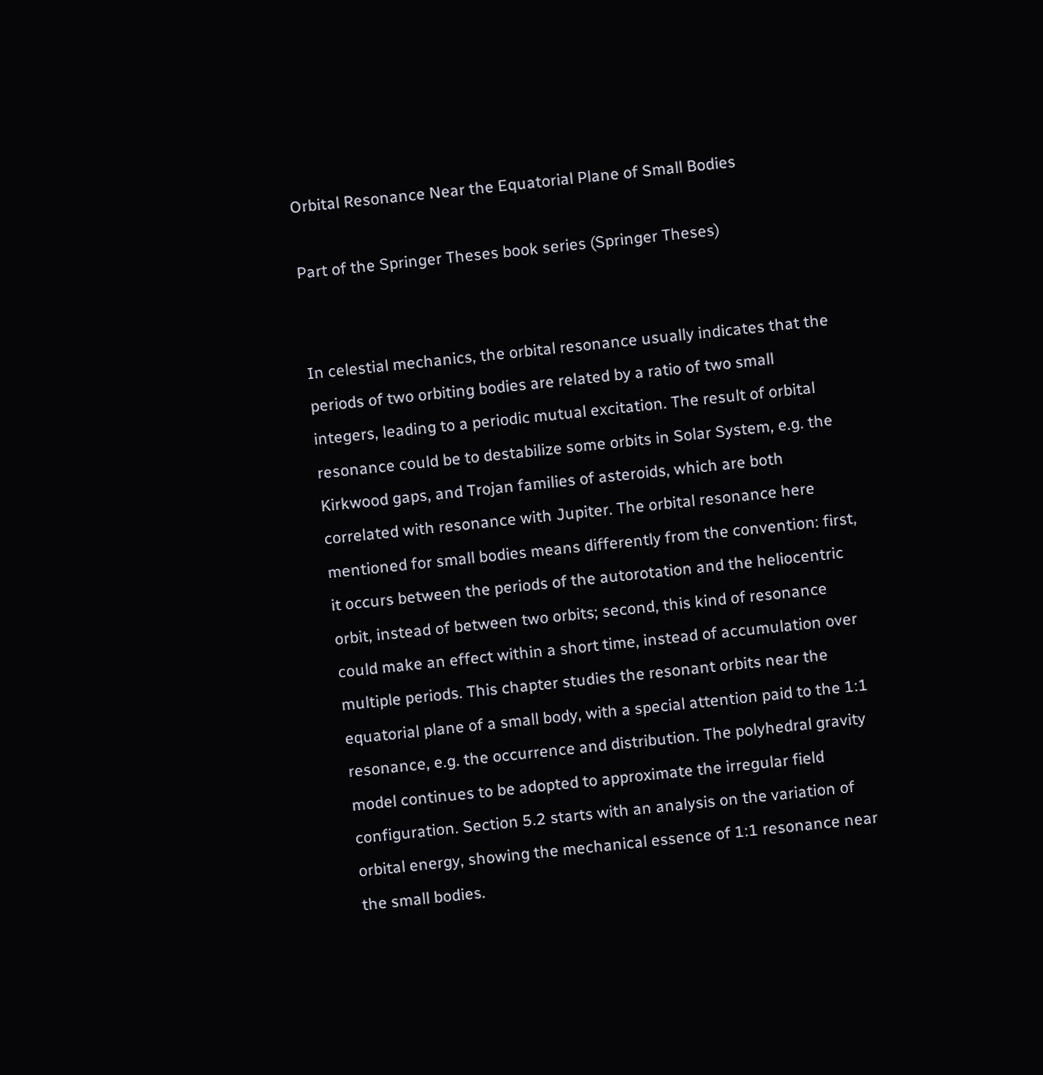Orbital Resonance Near the Equatorial Plane of Small Bodies

Part of the Springer Theses book series (Springer Theses)


In celestial mechanics, the orbital resonance usually indicates that the periods of two orbiting bodies are related by a ratio of two small integers, leading to a periodic mutual excitation. The result of orbital resonance could be to destabilize some orbits in Solar System, e.g. the Kirkwood gaps, and Trojan families of asteroids, which are both correlated with resonance with Jupiter. The orbital resonance here mentioned for small bodies means differently from the convention: first, it occurs between the periods of the autorotation and the heliocentric orbit, instead of between two orbits; second, this kind of resonance could make an effect within a short time, instead of accumulation over multiple periods. This chapter studies the resonant orbits near the equatorial plane of a small body, with a special attention paid to the 1:1 resonance, e.g. the occurrence and distribution. The polyhedral gravity model continues to be adopted to approximate the irregular field configuration. Section 5.2 starts with an analysis on the variation of orbital energy, showing the mechanical essence of 1:1 resonance near the small bodies.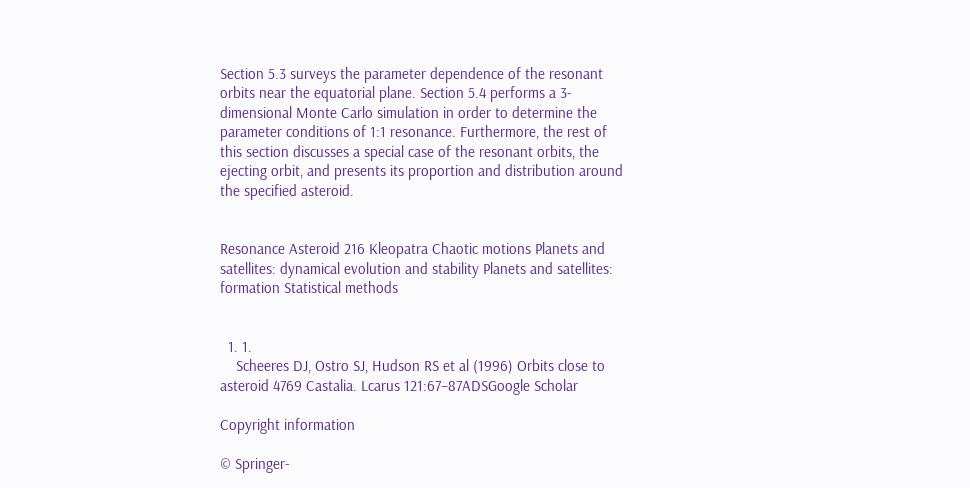Section 5.3 surveys the parameter dependence of the resonant orbits near the equatorial plane. Section 5.4 performs a 3-dimensional Monte Carlo simulation in order to determine the parameter conditions of 1:1 resonance. Furthermore, the rest of this section discusses a special case of the resonant orbits, the ejecting orbit, and presents its proportion and distribution around the specified asteroid.


Resonance Asteroid 216 Kleopatra Chaotic motions Planets and satellites: dynamical evolution and stability Planets and satellites: formation Statistical methods


  1. 1.
    Scheeres DJ, Ostro SJ, Hudson RS et al (1996) Orbits close to asteroid 4769 Castalia. Lcarus 121:67–87ADSGoogle Scholar

Copyright information

© Springer-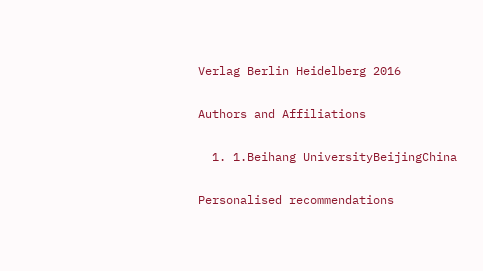Verlag Berlin Heidelberg 2016

Authors and Affiliations

  1. 1.Beihang UniversityBeijingChina

Personalised recommendations